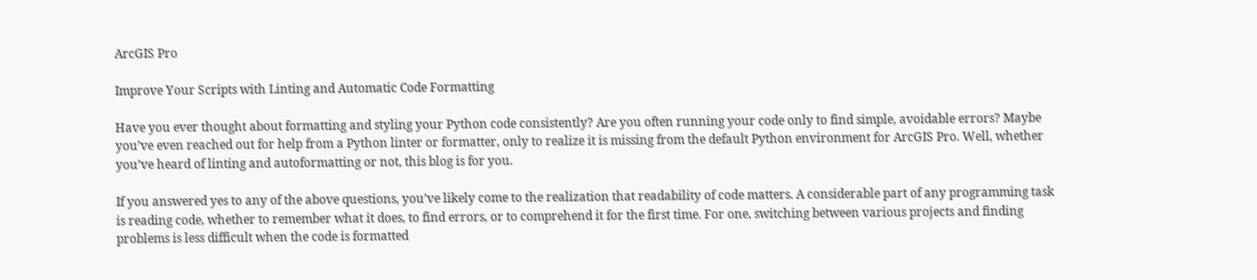ArcGIS Pro

Improve Your Scripts with Linting and Automatic Code Formatting

Have you ever thought about formatting and styling your Python code consistently? Are you often running your code only to find simple, avoidable errors? Maybe you’ve even reached out for help from a Python linter or formatter, only to realize it is missing from the default Python environment for ArcGIS Pro. Well, whether you’ve heard of linting and autoformatting or not, this blog is for you.

If you answered yes to any of the above questions, you’ve likely come to the realization that readability of code matters. A considerable part of any programming task is reading code, whether to remember what it does, to find errors, or to comprehend it for the first time. For one, switching between various projects and finding problems is less difficult when the code is formatted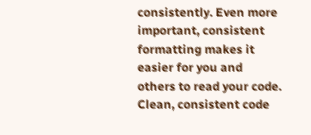consistently. Even more important, consistent formatting makes it easier for you and others to read your code. Clean, consistent code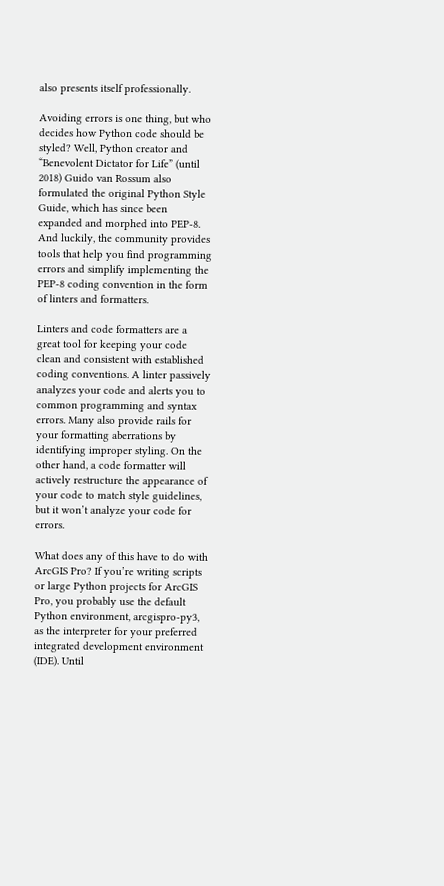also presents itself professionally.

Avoiding errors is one thing, but who decides how Python code should be styled? Well, Python creator and “Benevolent Dictator for Life” (until 2018) Guido van Rossum also formulated the original Python Style Guide, which has since been expanded and morphed into PEP-8. And luckily, the community provides tools that help you find programming errors and simplify implementing the PEP-8 coding convention in the form of linters and formatters.

Linters and code formatters are a great tool for keeping your code clean and consistent with established coding conventions. A linter passively analyzes your code and alerts you to common programming and syntax errors. Many also provide rails for your formatting aberrations by identifying improper styling. On the other hand, a code formatter will actively restructure the appearance of your code to match style guidelines, but it won’t analyze your code for errors.

What does any of this have to do with ArcGIS Pro? If you’re writing scripts or large Python projects for ArcGIS Pro, you probably use the default Python environment, arcgispro-py3, as the interpreter for your preferred integrated development environment (IDE). Until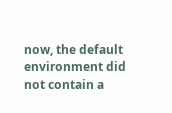now, the default environment did not contain a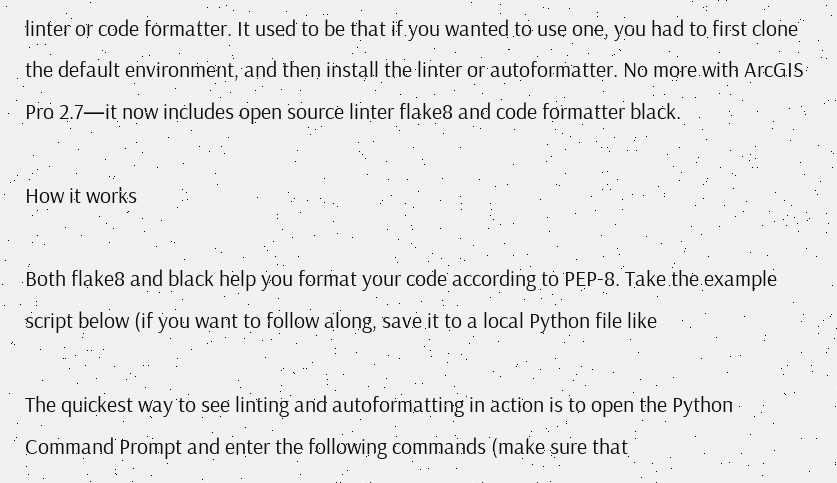linter or code formatter. It used to be that if you wanted to use one, you had to first clone the default environment, and then install the linter or autoformatter. No more with ArcGIS Pro 2.7—it now includes open source linter flake8 and code formatter black.

How it works

Both flake8 and black help you format your code according to PEP-8. Take the example script below (if you want to follow along, save it to a local Python file like

The quickest way to see linting and autoformatting in action is to open the Python Command Prompt and enter the following commands (make sure that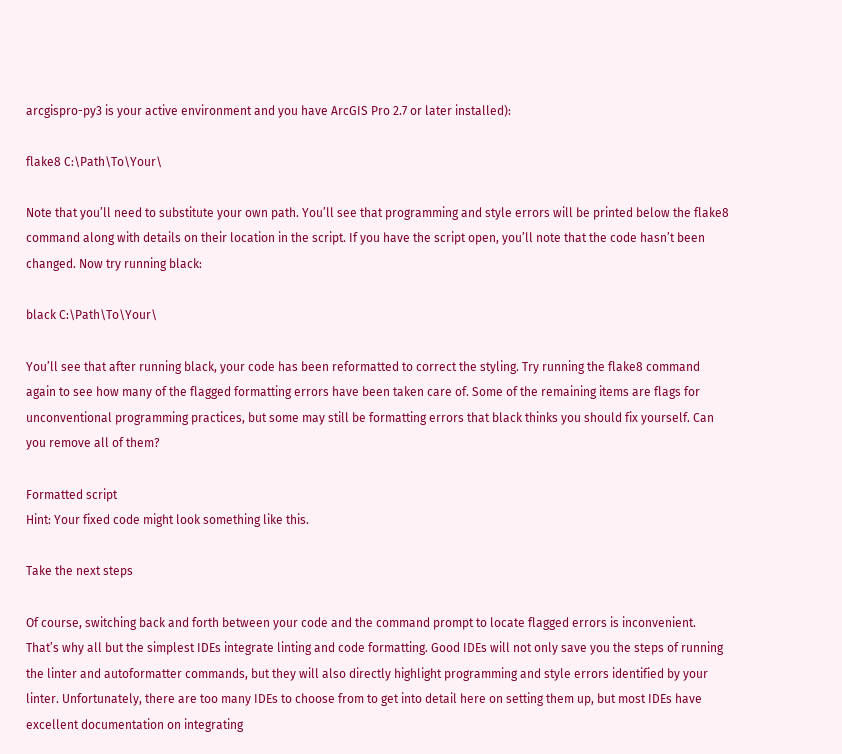arcgispro-py3 is your active environment and you have ArcGIS Pro 2.7 or later installed):

flake8 C:\Path\To\Your\

Note that you’ll need to substitute your own path. You’ll see that programming and style errors will be printed below the flake8 command along with details on their location in the script. If you have the script open, you’ll note that the code hasn’t been changed. Now try running black:

black C:\Path\To\Your\

You’ll see that after running black, your code has been reformatted to correct the styling. Try running the flake8 command again to see how many of the flagged formatting errors have been taken care of. Some of the remaining items are flags for unconventional programming practices, but some may still be formatting errors that black thinks you should fix yourself. Can you remove all of them?

Formatted script
Hint: Your fixed code might look something like this.

Take the next steps

Of course, switching back and forth between your code and the command prompt to locate flagged errors is inconvenient. That’s why all but the simplest IDEs integrate linting and code formatting. Good IDEs will not only save you the steps of running the linter and autoformatter commands, but they will also directly highlight programming and style errors identified by your linter. Unfortunately, there are too many IDEs to choose from to get into detail here on setting them up, but most IDEs have excellent documentation on integrating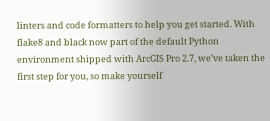linters and code formatters to help you get started. With flake8 and black now part of the default Python environment shipped with ArcGIS Pro 2.7, we’ve taken the first step for you, so make yourself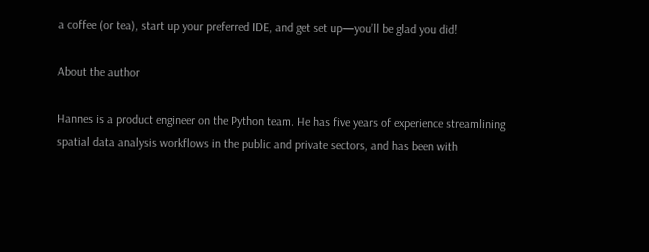a coffee (or tea), start up your preferred IDE, and get set up—you’ll be glad you did!

About the author

Hannes is a product engineer on the Python team. He has five years of experience streamlining spatial data analysis workflows in the public and private sectors, and has been with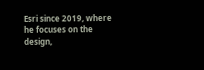Esri since 2019, where he focuses on the design,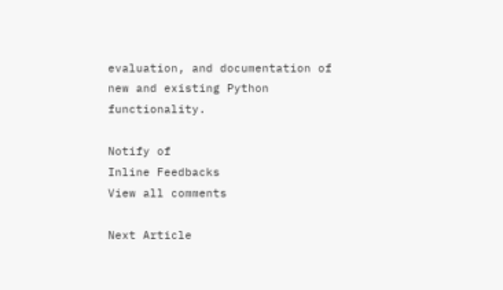evaluation, and documentation of new and existing Python functionality.

Notify of
Inline Feedbacks
View all comments

Next Article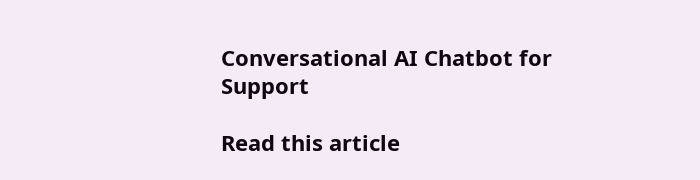Conversational AI Chatbot for Support

Read this article